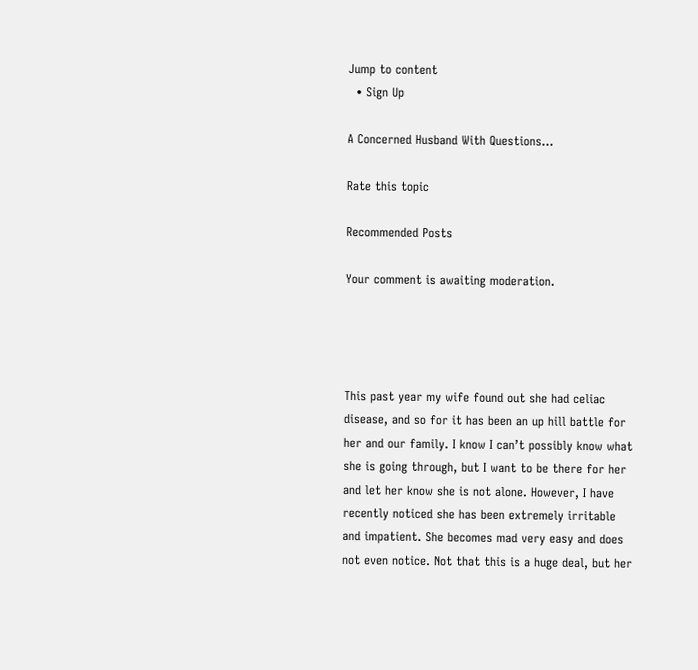Jump to content
  • Sign Up

A Concerned Husband With Questions...

Rate this topic

Recommended Posts

Your comment is awaiting moderation.




This past year my wife found out she had celiac disease, and so for it has been an up hill battle for her and our family. I know I can’t possibly know what she is going through, but I want to be there for her and let her know she is not alone. However, I have recently noticed she has been extremely irritable and impatient. She becomes mad very easy and does not even notice. Not that this is a huge deal, but her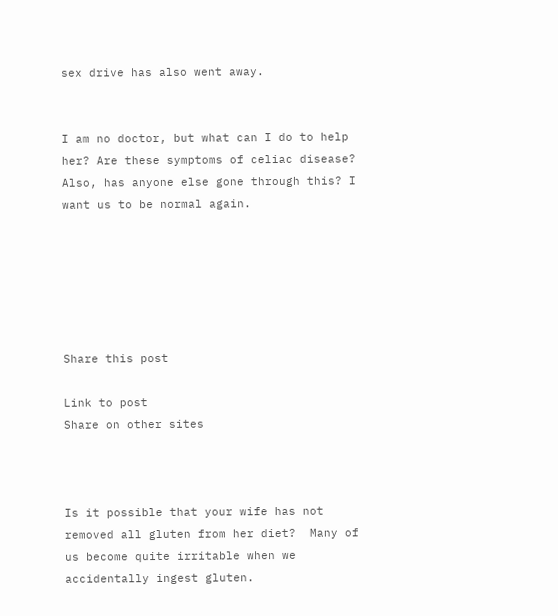sex drive has also went away.


I am no doctor, but what can I do to help her? Are these symptoms of celiac disease? Also, has anyone else gone through this? I want us to be normal again.






Share this post

Link to post
Share on other sites



Is it possible that your wife has not removed all gluten from her diet?  Many of us become quite irritable when we accidentally ingest gluten.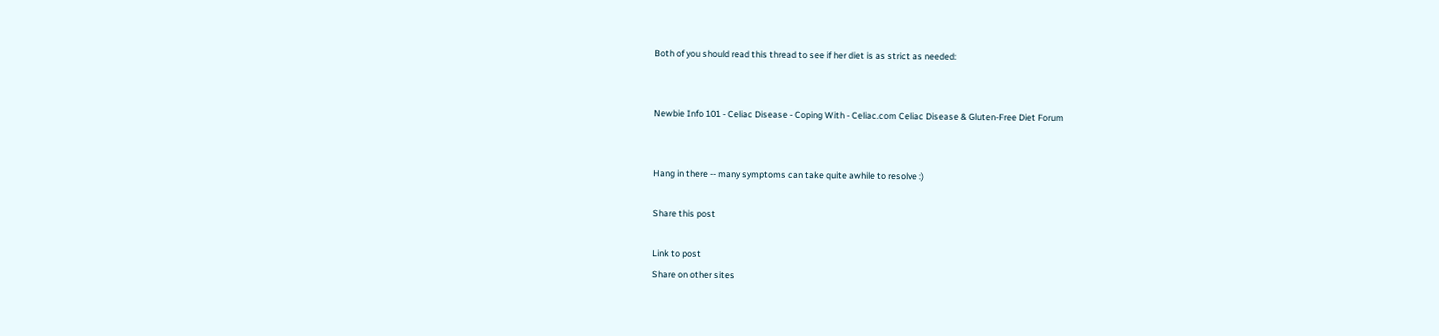Both of you should read this thread to see if her diet is as strict as needed:


Newbie Info 101 - Celiac Disease - Coping With - Celiac.com Celiac Disease & Gluten-Free Diet Forum


Hang in there -- many symptoms can take quite awhile to resolve :)

Share this post

Link to post
Share on other sites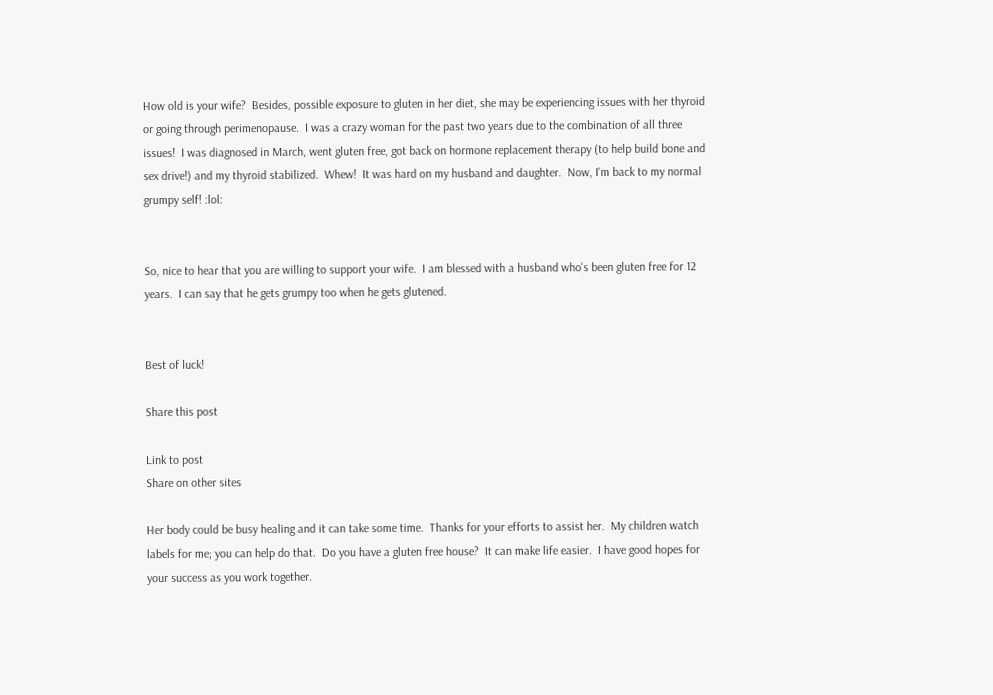How old is your wife?  Besides, possible exposure to gluten in her diet, she may be experiencing issues with her thyroid or going through perimenopause.  I was a crazy woman for the past two years due to the combination of all three issues!  I was diagnosed in March, went gluten free, got back on hormone replacement therapy (to help build bone and sex drive!) and my thyroid stabilized.  Whew!  It was hard on my husband and daughter.  Now, I'm back to my normal grumpy self! :lol:


So, nice to hear that you are willing to support your wife.  I am blessed with a husband who's been gluten free for 12 years.  I can say that he gets grumpy too when he gets glutened.


Best of luck!

Share this post

Link to post
Share on other sites

Her body could be busy healing and it can take some time.  Thanks for your efforts to assist her.  My children watch labels for me; you can help do that.  Do you have a gluten free house?  It can make life easier.  I have good hopes for your success as you work together.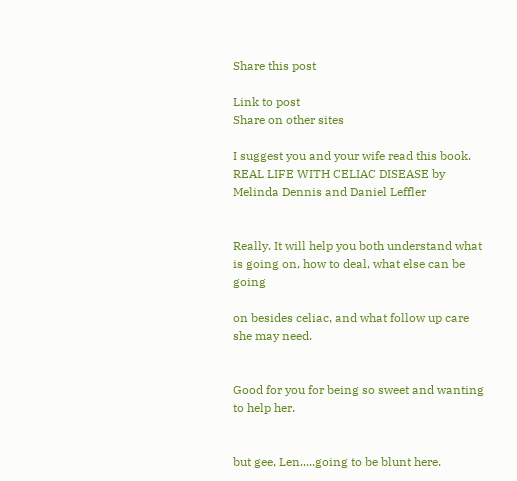Share this post

Link to post
Share on other sites

I suggest you and your wife read this book.  REAL LIFE WITH CELIAC DISEASE by Melinda Dennis and Daniel Leffler


Really. It will help you both understand what is going on, how to deal, what else can be going

on besides celiac, and what follow up care she may need.


Good for you for being so sweet and wanting to help her.


but gee, Len.....going to be blunt here.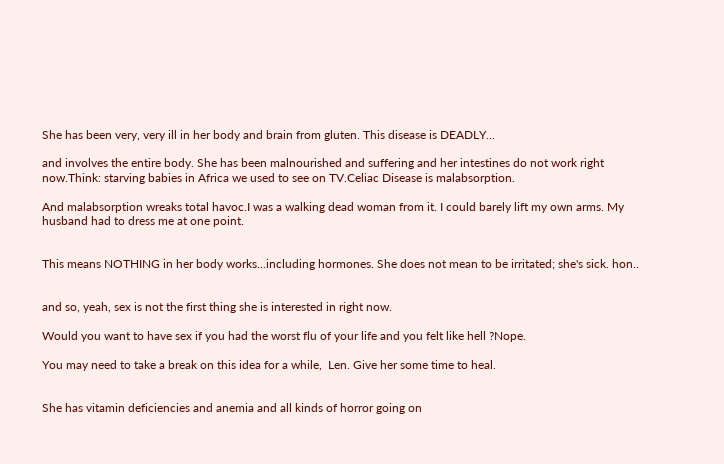She has been very, very ill in her body and brain from gluten. This disease is DEADLY...

and involves the entire body. She has been malnourished and suffering and her intestines do not work right now.Think: starving babies in Africa we used to see on TV.Celiac Disease is malabsorption.

And malabsorption wreaks total havoc.I was a walking dead woman from it. I could barely lift my own arms. My husband had to dress me at one point.


This means NOTHING in her body works...including hormones. She does not mean to be irritated; she's sick. hon..


and so, yeah, sex is not the first thing she is interested in right now.

Would you want to have sex if you had the worst flu of your life and you felt like hell ?Nope.

You may need to take a break on this idea for a while,  Len. Give her some time to heal.


She has vitamin deficiencies and anemia and all kinds of horror going on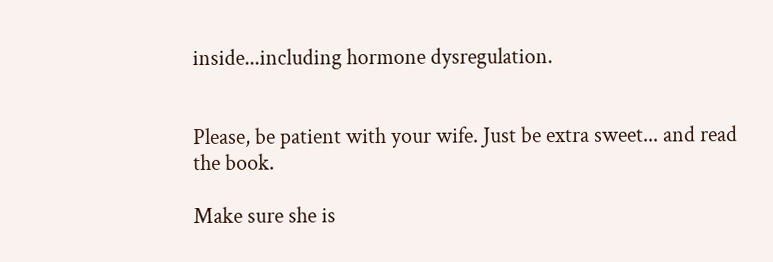inside...including hormone dysregulation.


Please, be patient with your wife. Just be extra sweet... and read the book.

Make sure she is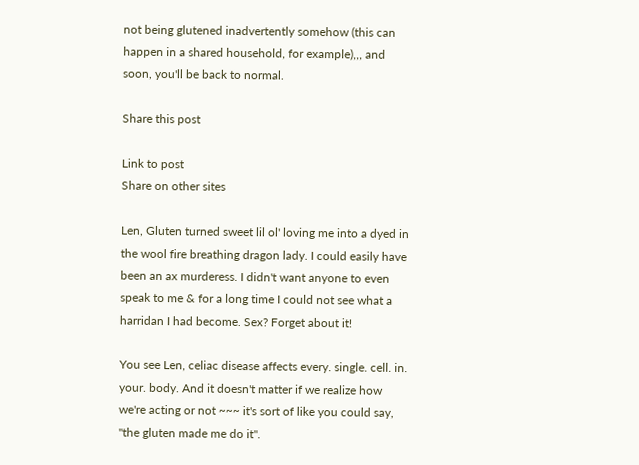not being glutened inadvertently somehow (this can happen in a shared household, for example),,, and soon, you'll be back to normal.

Share this post

Link to post
Share on other sites

Len, Gluten turned sweet lil ol' loving me into a dyed in the wool fire breathing dragon lady. I could easily have been an ax murderess. I didn't want anyone to even speak to me & for a long time I could not see what a harridan I had become. Sex? Forget about it!

You see Len, celiac disease affects every. single. cell. in. your. body. And it doesn't matter if we realize how we're acting or not ~~~ it's sort of like you could say, "the gluten made me do it".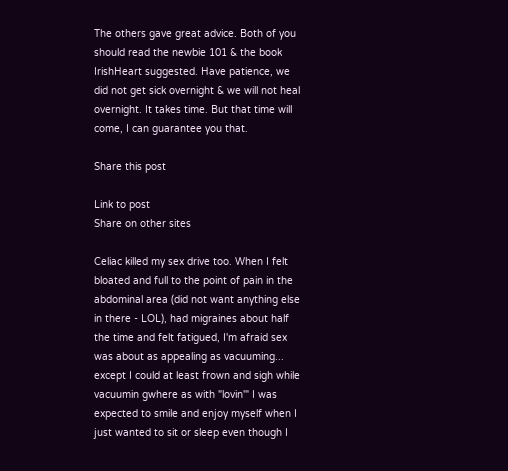The others gave great advice. Both of you should read the newbie 101 & the book IrishHeart suggested. Have patience, we did not get sick overnight & we will not heal overnight. It takes time. But that time will come, I can guarantee you that.

Share this post

Link to post
Share on other sites

Celiac killed my sex drive too. When I felt bloated and full to the point of pain in the abdominal area (did not want anything else in there - LOL), had migraines about half the time and felt fatigued, I'm afraid sex was about as appealing as vacuuming... except I could at least frown and sigh while vacuumin gwhere as with "lovin'" I was expected to smile and enjoy myself when I just wanted to sit or sleep even though I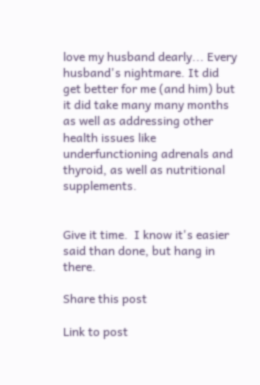love my husband dearly... Every husband's nightmare. It did get better for me (and him) but it did take many many months as well as addressing other health issues like underfunctioning adrenals and thyroid, as well as nutritional supplements.


Give it time.  I know it's easier said than done, but hang in there.

Share this post

Link to post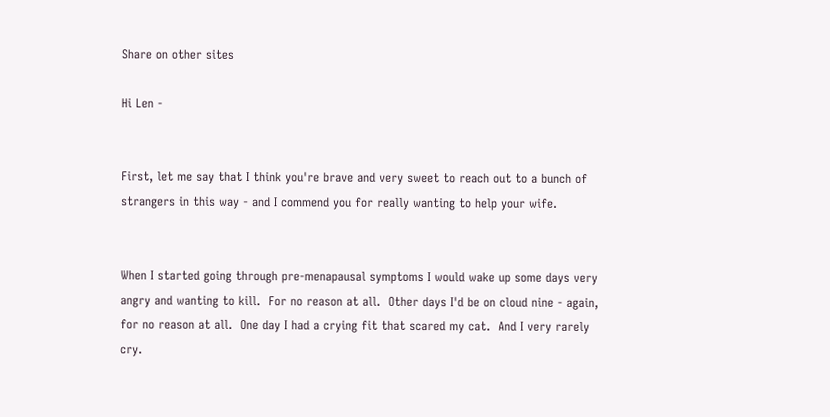Share on other sites

Hi Len -


First, let me say that I think you're brave and very sweet to reach out to a bunch of strangers in this way - and I commend you for really wanting to help your wife.


When I started going through pre-menapausal symptoms I would wake up some days very angry and wanting to kill.  For no reason at all.  Other days I'd be on cloud nine - again, for no reason at all.  One day I had a crying fit that scared my cat.  And I very rarely cry.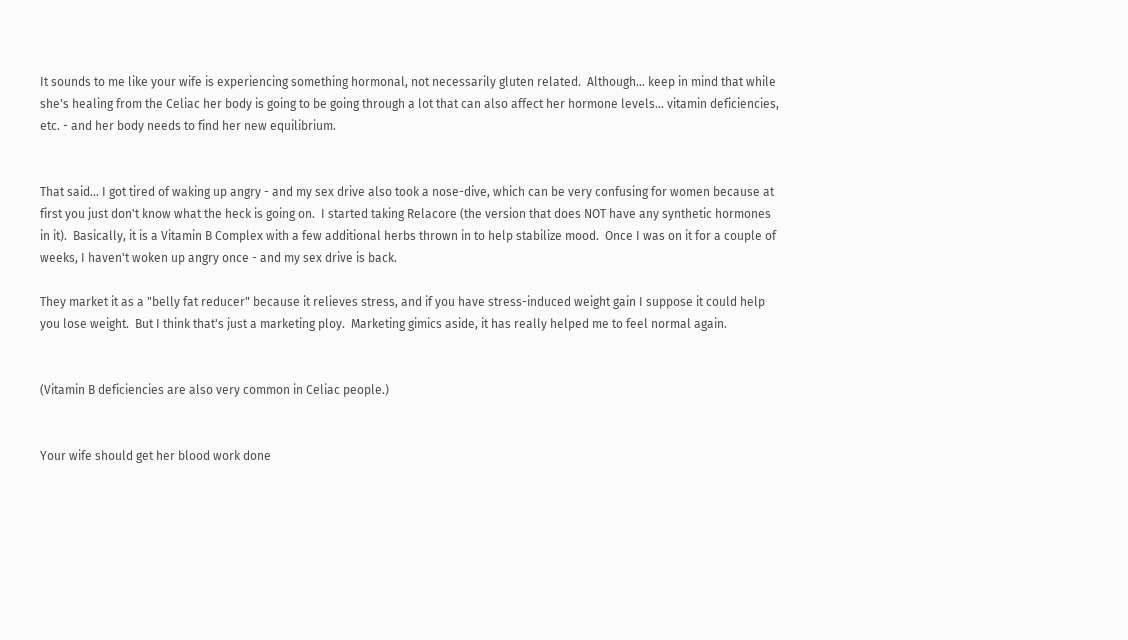It sounds to me like your wife is experiencing something hormonal, not necessarily gluten related.  Although... keep in mind that while she's healing from the Celiac her body is going to be going through a lot that can also affect her hormone levels... vitamin deficiencies, etc. - and her body needs to find her new equilibrium.


That said... I got tired of waking up angry - and my sex drive also took a nose-dive, which can be very confusing for women because at first you just don't know what the heck is going on.  I started taking Relacore (the version that does NOT have any synthetic hormones in it).  Basically, it is a Vitamin B Complex with a few additional herbs thrown in to help stabilize mood.  Once I was on it for a couple of weeks, I haven't woken up angry once - and my sex drive is back.

They market it as a "belly fat reducer" because it relieves stress, and if you have stress-induced weight gain I suppose it could help you lose weight.  But I think that's just a marketing ploy.  Marketing gimics aside, it has really helped me to feel normal again.


(Vitamin B deficiencies are also very common in Celiac people.)


Your wife should get her blood work done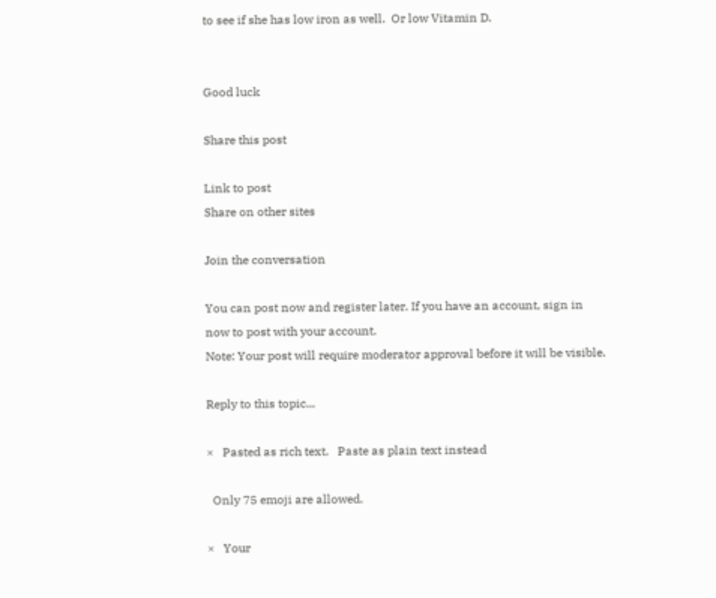to see if she has low iron as well.  Or low Vitamin D.


Good luck

Share this post

Link to post
Share on other sites

Join the conversation

You can post now and register later. If you have an account, sign in now to post with your account.
Note: Your post will require moderator approval before it will be visible.

Reply to this topic...

×   Pasted as rich text.   Paste as plain text instead

  Only 75 emoji are allowed.

×   Your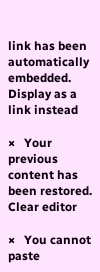link has been automatically embedded.   Display as a link instead

×   Your previous content has been restored.   Clear editor

×   You cannot paste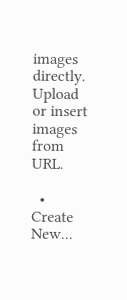images directly. Upload or insert images from URL.

  • Create New...